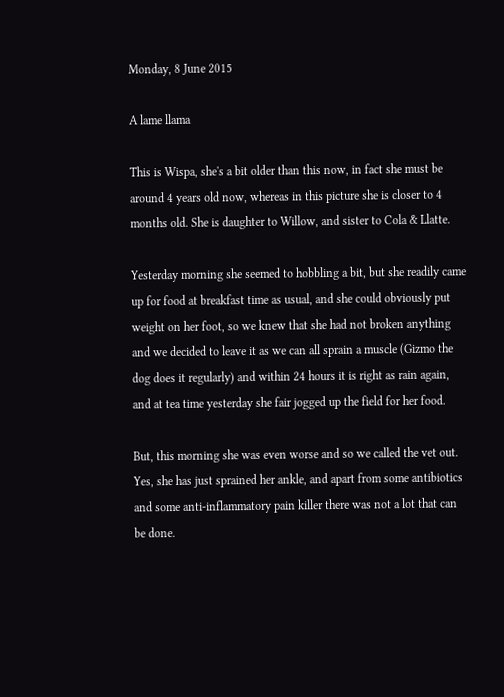Monday, 8 June 2015

A lame llama

This is Wispa, she's a bit older than this now, in fact she must be around 4 years old now, whereas in this picture she is closer to 4 months old. She is daughter to Willow, and sister to Cola & Llatte.

Yesterday morning she seemed to hobbling a bit, but she readily came up for food at breakfast time as usual, and she could obviously put weight on her foot, so we knew that she had not broken anything and we decided to leave it as we can all sprain a muscle (Gizmo the dog does it regularly) and within 24 hours it is right as rain again, and at tea time yesterday she fair jogged up the field for her food.

But, this morning she was even worse and so we called the vet out. Yes, she has just sprained her ankle, and apart from some antibiotics and some anti-inflammatory pain killer there was not a lot that can be done.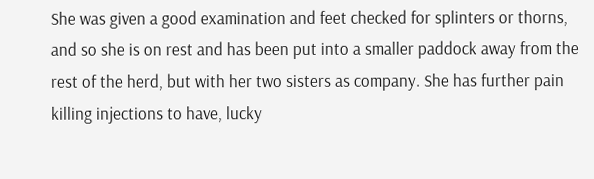She was given a good examination and feet checked for splinters or thorns, and so she is on rest and has been put into a smaller paddock away from the rest of the herd, but with her two sisters as company. She has further pain killing injections to have, lucky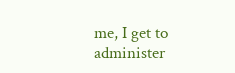me, I get to administer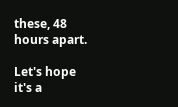these, 48 hours apart.

Let's hope it's a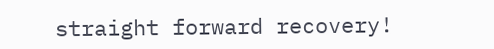straight forward recovery!